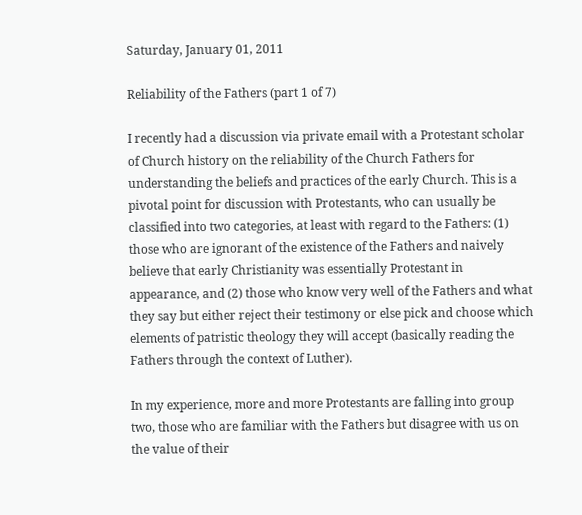Saturday, January 01, 2011

Reliability of the Fathers (part 1 of 7)

I recently had a discussion via private email with a Protestant scholar of Church history on the reliability of the Church Fathers for understanding the beliefs and practices of the early Church. This is a pivotal point for discussion with Protestants, who can usually be classified into two categories, at least with regard to the Fathers: (1) those who are ignorant of the existence of the Fathers and naively believe that early Christianity was essentially Protestant in appearance, and (2) those who know very well of the Fathers and what they say but either reject their testimony or else pick and choose which elements of patristic theology they will accept (basically reading the Fathers through the context of Luther).

In my experience, more and more Protestants are falling into group two, those who are familiar with the Fathers but disagree with us on the value of their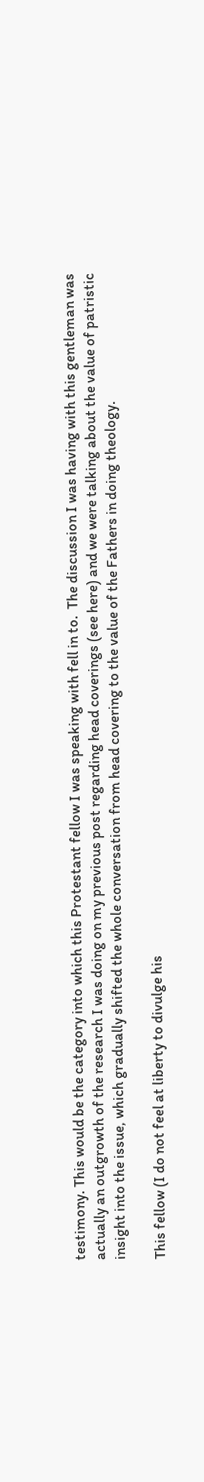testimony. This would be the category into which this Protestant fellow I was speaking with fell in to.  The discussion I was having with this gentleman was actually an outgrowth of the research I was doing on my previous post regarding head coverings (see here) and we were talking about the value of patristic insight into the issue, which gradually shifted the whole conversation from head covering to the value of the Fathers in doing theology.

This fellow (I do not feel at liberty to divulge his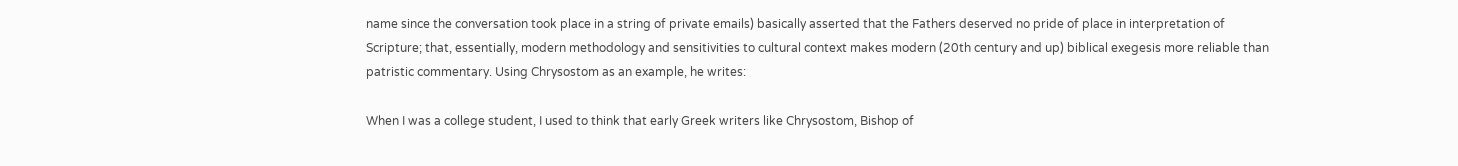name since the conversation took place in a string of private emails) basically asserted that the Fathers deserved no pride of place in interpretation of Scripture; that, essentially, modern methodology and sensitivities to cultural context makes modern (20th century and up) biblical exegesis more reliable than patristic commentary. Using Chrysostom as an example, he writes:

When I was a college student, I used to think that early Greek writers like Chrysostom, Bishop of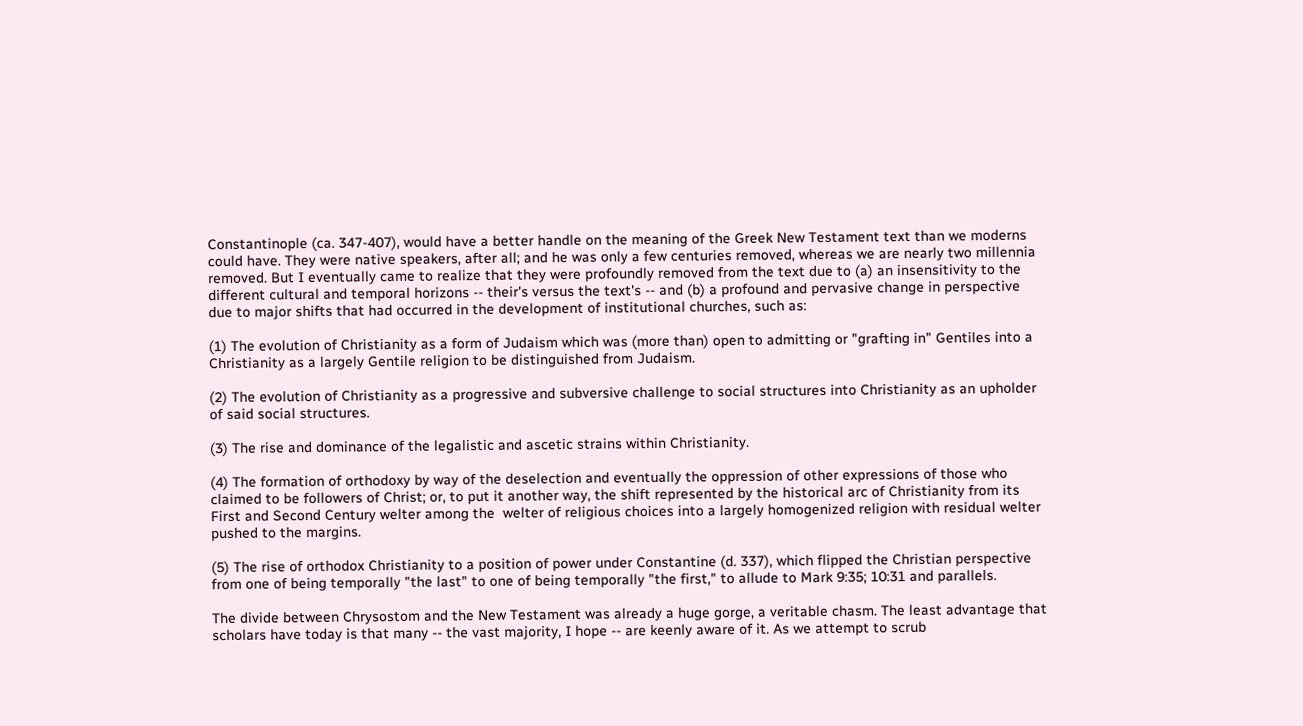Constantinople (ca. 347-407), would have a better handle on the meaning of the Greek New Testament text than we moderns could have. They were native speakers, after all; and he was only a few centuries removed, whereas we are nearly two millennia removed. But I eventually came to realize that they were profoundly removed from the text due to (a) an insensitivity to the different cultural and temporal horizons -- their's versus the text's -- and (b) a profound and pervasive change in perspective due to major shifts that had occurred in the development of institutional churches, such as:

(1) The evolution of Christianity as a form of Judaism which was (more than) open to admitting or "grafting in" Gentiles into a Christianity as a largely Gentile religion to be distinguished from Judaism.

(2) The evolution of Christianity as a progressive and subversive challenge to social structures into Christianity as an upholder of said social structures.

(3) The rise and dominance of the legalistic and ascetic strains within Christianity.

(4) The formation of orthodoxy by way of the deselection and eventually the oppression of other expressions of those who claimed to be followers of Christ; or, to put it another way, the shift represented by the historical arc of Christianity from its First and Second Century welter among the  welter of religious choices into a largely homogenized religion with residual welter pushed to the margins.

(5) The rise of orthodox Christianity to a position of power under Constantine (d. 337), which flipped the Christian perspective from one of being temporally "the last" to one of being temporally "the first," to allude to Mark 9:35; 10:31 and parallels.

The divide between Chrysostom and the New Testament was already a huge gorge, a veritable chasm. The least advantage that scholars have today is that many -- the vast majority, I hope -- are keenly aware of it. As we attempt to scrub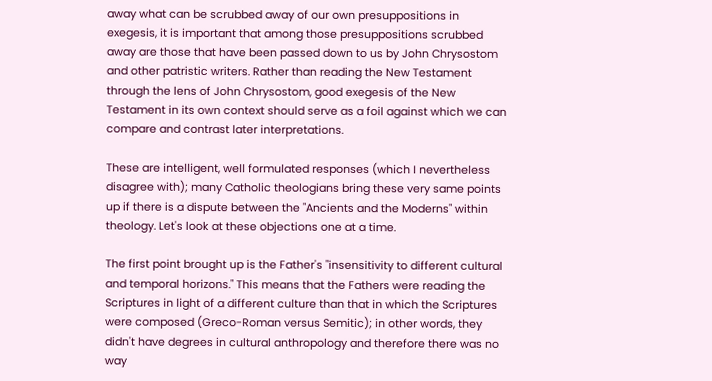away what can be scrubbed away of our own presuppositions in exegesis, it is important that among those presuppositions scrubbed away are those that have been passed down to us by John Chrysostom and other patristic writers. Rather than reading the New Testament through the lens of John Chrysostom, good exegesis of the New Testament in its own context should serve as a foil against which we can compare and contrast later interpretations.

These are intelligent, well formulated responses (which I nevertheless disagree with); many Catholic theologians bring these very same points up if there is a dispute between the "Ancients and the Moderns" within theology. Let's look at these objections one at a time.

The first point brought up is the Father's "insensitivity to different cultural and temporal horizons." This means that the Fathers were reading the Scriptures in light of a different culture than that in which the Scriptures were composed (Greco-Roman versus Semitic); in other words, they didn't have degrees in cultural anthropology and therefore there was no way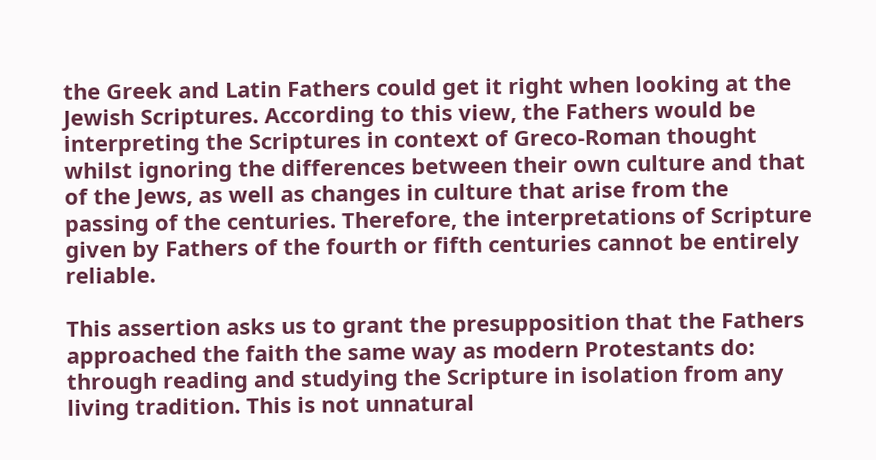the Greek and Latin Fathers could get it right when looking at the Jewish Scriptures. According to this view, the Fathers would be interpreting the Scriptures in context of Greco-Roman thought whilst ignoring the differences between their own culture and that of the Jews, as well as changes in culture that arise from the passing of the centuries. Therefore, the interpretations of Scripture given by Fathers of the fourth or fifth centuries cannot be entirely reliable.

This assertion asks us to grant the presupposition that the Fathers approached the faith the same way as modern Protestants do: through reading and studying the Scripture in isolation from any living tradition. This is not unnatural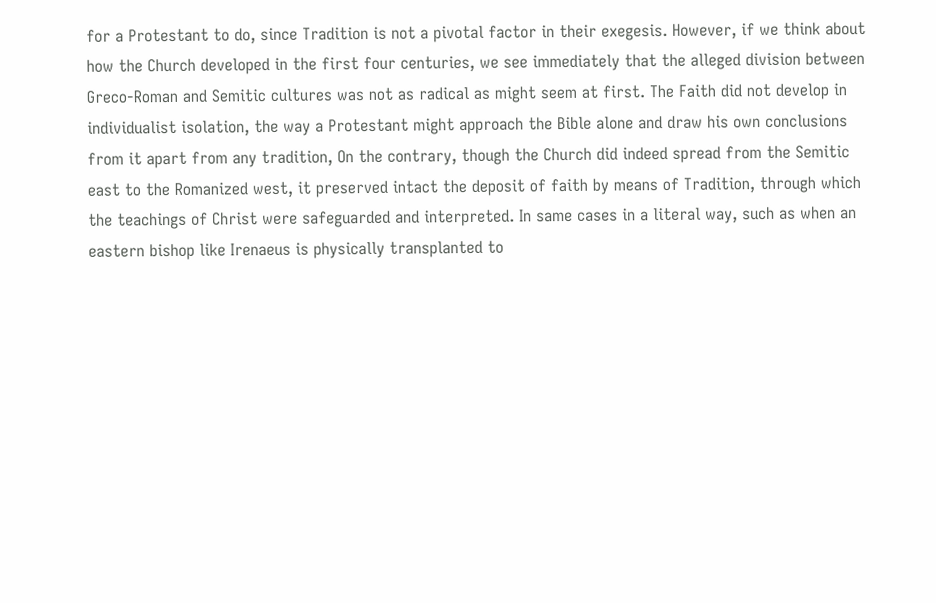for a Protestant to do, since Tradition is not a pivotal factor in their exegesis. However, if we think about how the Church developed in the first four centuries, we see immediately that the alleged division between Greco-Roman and Semitic cultures was not as radical as might seem at first. The Faith did not develop in individualist isolation, the way a Protestant might approach the Bible alone and draw his own conclusions from it apart from any tradition, On the contrary, though the Church did indeed spread from the Semitic east to the Romanized west, it preserved intact the deposit of faith by means of Tradition, through which the teachings of Christ were safeguarded and interpreted. In same cases in a literal way, such as when an eastern bishop like Irenaeus is physically transplanted to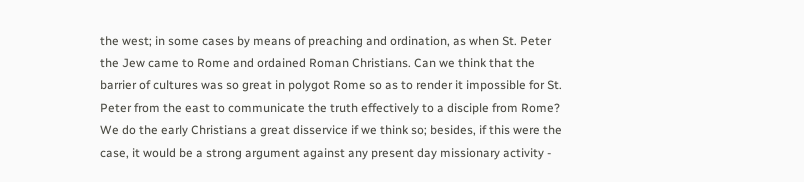the west; in some cases by means of preaching and ordination, as when St. Peter the Jew came to Rome and ordained Roman Christians. Can we think that the barrier of cultures was so great in polygot Rome so as to render it impossible for St. Peter from the east to communicate the truth effectively to a disciple from Rome? We do the early Christians a great disservice if we think so; besides, if this were the case, it would be a strong argument against any present day missionary activity -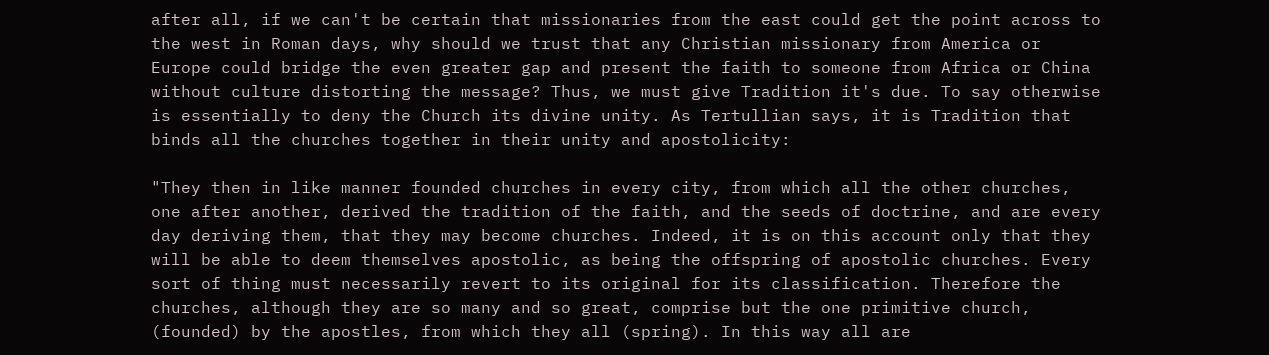after all, if we can't be certain that missionaries from the east could get the point across to the west in Roman days, why should we trust that any Christian missionary from America or Europe could bridge the even greater gap and present the faith to someone from Africa or China without culture distorting the message? Thus, we must give Tradition it's due. To say otherwise is essentially to deny the Church its divine unity. As Tertullian says, it is Tradition that binds all the churches together in their unity and apostolicity:

"They then in like manner founded churches in every city, from which all the other churches, one after another, derived the tradition of the faith, and the seeds of doctrine, and are every day deriving them, that they may become churches. Indeed, it is on this account only that they will be able to deem themselves apostolic, as being the offspring of apostolic churches. Every sort of thing must necessarily revert to its original for its classification. Therefore the churches, although they are so many and so great, comprise but the one primitive church, (founded) by the apostles, from which they all (spring). In this way all are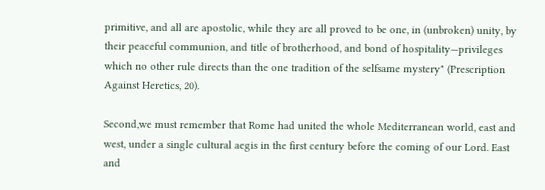primitive, and all are apostolic, while they are all proved to be one, in (unbroken) unity, by their peaceful communion, and title of brotherhood, and bond of hospitality—privileges which no other rule directs than the one tradition of the selfsame mystery" (Prescription Against Heretics, 20).

Second,we must remember that Rome had united the whole Mediterranean world, east and west, under a single cultural aegis in the first century before the coming of our Lord. East and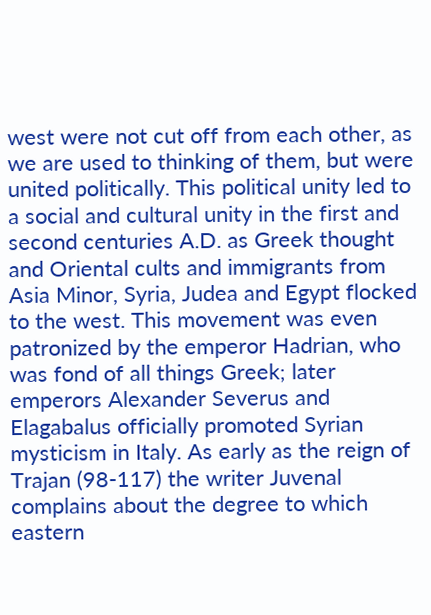west were not cut off from each other, as we are used to thinking of them, but were united politically. This political unity led to a social and cultural unity in the first and second centuries A.D. as Greek thought and Oriental cults and immigrants from Asia Minor, Syria, Judea and Egypt flocked to the west. This movement was even patronized by the emperor Hadrian, who was fond of all things Greek; later emperors Alexander Severus and Elagabalus officially promoted Syrian mysticism in Italy. As early as the reign of Trajan (98-117) the writer Juvenal complains about the degree to which eastern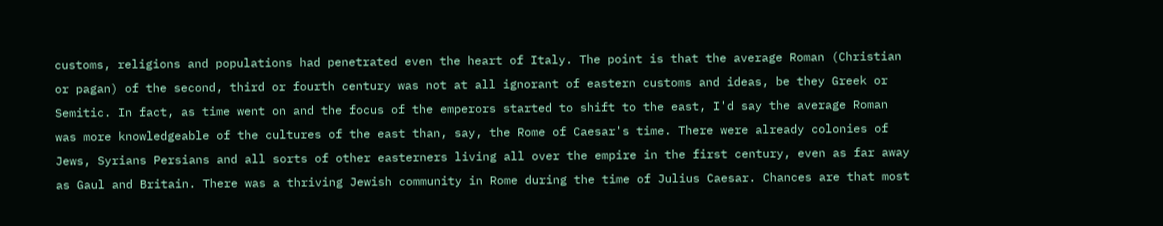customs, religions and populations had penetrated even the heart of Italy. The point is that the average Roman (Christian or pagan) of the second, third or fourth century was not at all ignorant of eastern customs and ideas, be they Greek or Semitic. In fact, as time went on and the focus of the emperors started to shift to the east, I'd say the average Roman was more knowledgeable of the cultures of the east than, say, the Rome of Caesar's time. There were already colonies of Jews, Syrians Persians and all sorts of other easterners living all over the empire in the first century, even as far away as Gaul and Britain. There was a thriving Jewish community in Rome during the time of Julius Caesar. Chances are that most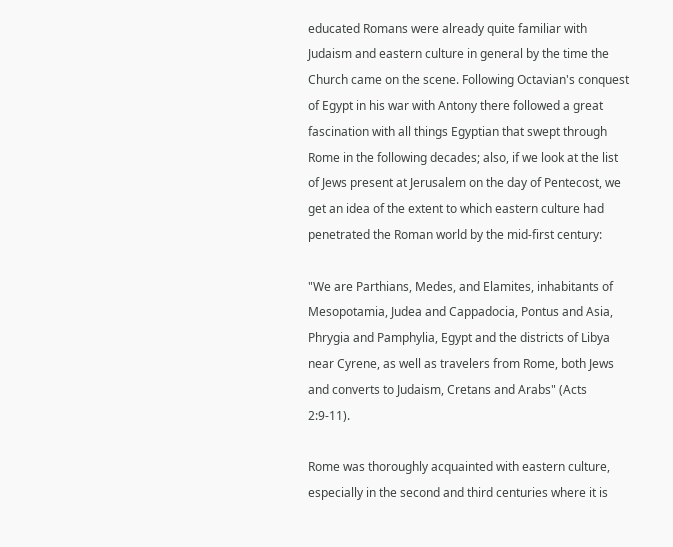educated Romans were already quite familiar with Judaism and eastern culture in general by the time the Church came on the scene. Following Octavian's conquest of Egypt in his war with Antony there followed a great fascination with all things Egyptian that swept through Rome in the following decades; also, if we look at the list of Jews present at Jerusalem on the day of Pentecost, we get an idea of the extent to which eastern culture had penetrated the Roman world by the mid-first century:

"We are Parthians, Medes, and Elamites, inhabitants of Mesopotamia, Judea and Cappadocia, Pontus and Asia, Phrygia and Pamphylia, Egypt and the districts of Libya near Cyrene, as well as travelers from Rome, both Jews and converts to Judaism, Cretans and Arabs" (Acts 2:9-11).

Rome was thoroughly acquainted with eastern culture, especially in the second and third centuries where it is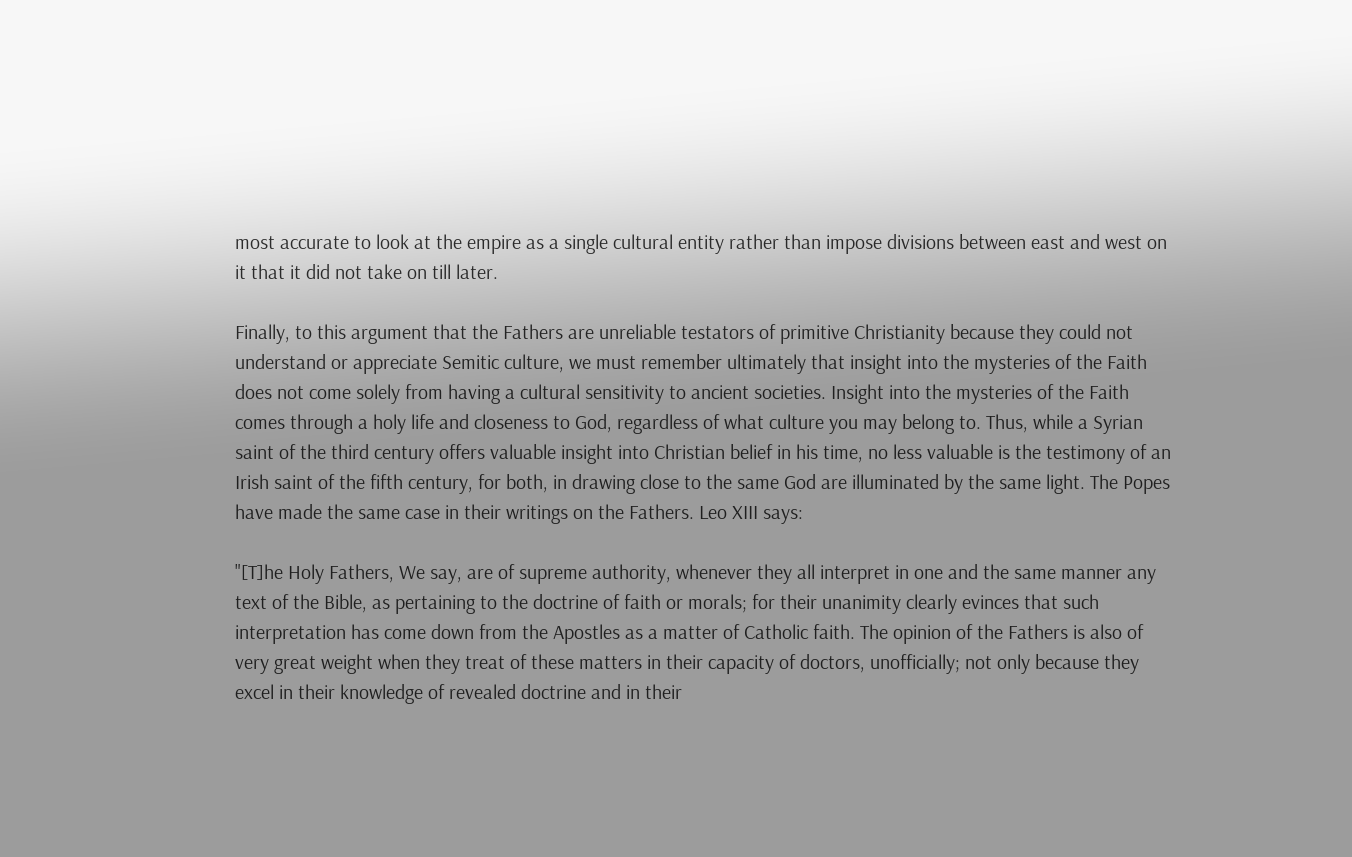most accurate to look at the empire as a single cultural entity rather than impose divisions between east and west on it that it did not take on till later.

Finally, to this argument that the Fathers are unreliable testators of primitive Christianity because they could not understand or appreciate Semitic culture, we must remember ultimately that insight into the mysteries of the Faith does not come solely from having a cultural sensitivity to ancient societies. Insight into the mysteries of the Faith comes through a holy life and closeness to God, regardless of what culture you may belong to. Thus, while a Syrian saint of the third century offers valuable insight into Christian belief in his time, no less valuable is the testimony of an Irish saint of the fifth century, for both, in drawing close to the same God are illuminated by the same light. The Popes have made the same case in their writings on the Fathers. Leo XIII says:

"[T]he Holy Fathers, We say, are of supreme authority, whenever they all interpret in one and the same manner any text of the Bible, as pertaining to the doctrine of faith or morals; for their unanimity clearly evinces that such interpretation has come down from the Apostles as a matter of Catholic faith. The opinion of the Fathers is also of very great weight when they treat of these matters in their capacity of doctors, unofficially; not only because they excel in their knowledge of revealed doctrine and in their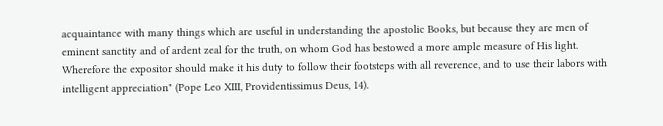acquaintance with many things which are useful in understanding the apostolic Books, but because they are men of eminent sanctity and of ardent zeal for the truth, on whom God has bestowed a more ample measure of His light. Wherefore the expositor should make it his duty to follow their footsteps with all reverence, and to use their labors with intelligent appreciation" (Pope Leo XIII, Providentissimus Deus, 14).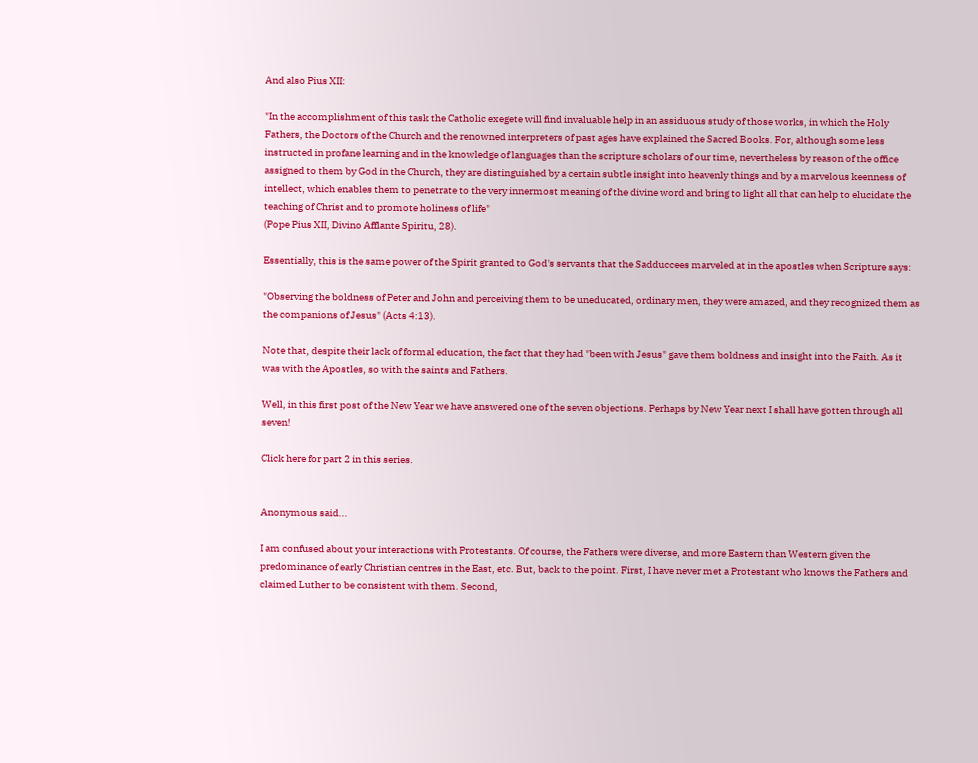And also Pius XII:

"In the accomplishment of this task the Catholic exegete will find invaluable help in an assiduous study of those works, in which the Holy Fathers, the Doctors of the Church and the renowned interpreters of past ages have explained the Sacred Books. For, although some less instructed in profane learning and in the knowledge of languages than the scripture scholars of our time, nevertheless by reason of the office assigned to them by God in the Church, they are distinguished by a certain subtle insight into heavenly things and by a marvelous keenness of intellect, which enables them to penetrate to the very innermost meaning of the divine word and bring to light all that can help to elucidate the teaching of Christ and to promote holiness of life"
(Pope Pius XII, Divino Afflante Spiritu, 28).

Essentially, this is the same power of the Spirit granted to God's servants that the Sadduccees marveled at in the apostles when Scripture says:

"Observing the boldness of Peter and John and perceiving them to be uneducated, ordinary men, they were amazed, and they recognized them as the companions of Jesus" (Acts 4:13).

Note that, despite their lack of formal education, the fact that they had "been with Jesus" gave them boldness and insight into the Faith. As it was with the Apostles, so with the saints and Fathers.

Well, in this first post of the New Year we have answered one of the seven objections. Perhaps by New Year next I shall have gotten through all seven!

Click here for part 2 in this series.


Anonymous said...

I am confused about your interactions with Protestants. Of course, the Fathers were diverse, and more Eastern than Western given the predominance of early Christian centres in the East, etc. But, back to the point. First, I have never met a Protestant who knows the Fathers and claimed Luther to be consistent with them. Second,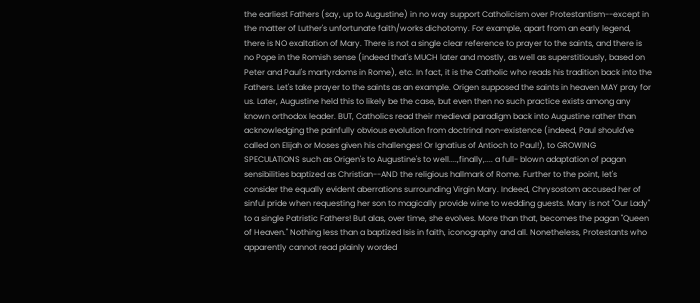the earliest Fathers (say, up to Augustine) in no way support Catholicism over Protestantism--except in the matter of Luther's unfortunate faith/works dichotomy. For example, apart from an early legend, there is NO exaltation of Mary. There is not a single clear reference to prayer to the saints, and there is no Pope in the Romish sense (indeed that's MUCH later and mostly, as well as superstitiously, based on Peter and Paul's martyrdoms in Rome), etc. In fact, it is the Catholic who reads his tradition back into the Fathers. Let's take prayer to the saints as an example. Origen supposed the saints in heaven MAY pray for us. Later, Augustine held this to likely be the case, but even then no such practice exists among any known orthodox leader. BUT, Catholics read their medieval paradigm back into Augustine rather than acknowledging the painfully obvious evolution from doctrinal non-existence (indeed, Paul should've called on Elijah or Moses given his challenges! Or Ignatius of Antioch to Paul!), to GROWING SPECULATIONS such as Origen's to Augustine's to well....,finally,.... a full- blown adaptation of pagan sensibilities baptized as Christian--AND the religious hallmark of Rome. Further to the point, let's consider the equally evident aberrations surrounding Virgin Mary. Indeed, Chrysostom accused her of sinful pride when requesting her son to magically provide wine to wedding guests. Mary is not "Our Lady" to a single Patristic Fathers! But alas, over time, she evolves. More than that, becomes the pagan "Queen of Heaven." Nothing less than a baptized Isis in faith, iconography and all. Nonetheless, Protestants who apparently cannot read plainly worded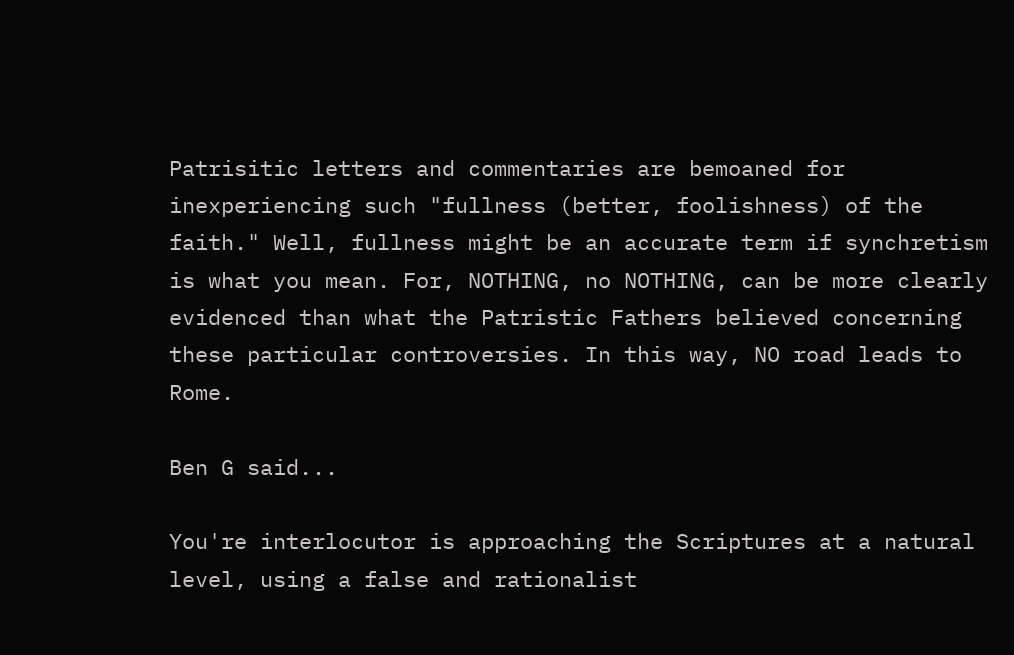Patrisitic letters and commentaries are bemoaned for inexperiencing such "fullness (better, foolishness) of the faith." Well, fullness might be an accurate term if synchretism is what you mean. For, NOTHING, no NOTHING, can be more clearly evidenced than what the Patristic Fathers believed concerning these particular controversies. In this way, NO road leads to Rome.

Ben G said...

You're interlocutor is approaching the Scriptures at a natural level, using a false and rationalist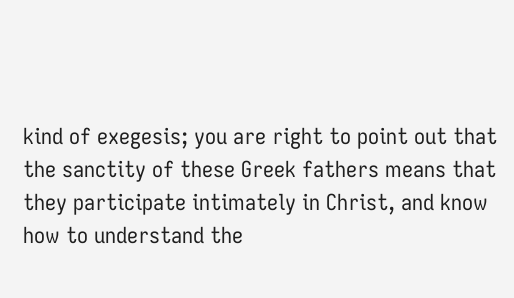kind of exegesis; you are right to point out that the sanctity of these Greek fathers means that they participate intimately in Christ, and know how to understand the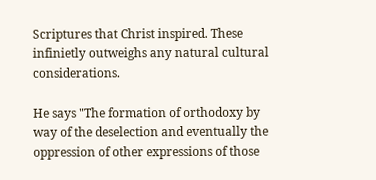Scriptures that Christ inspired. These infinietly outweighs any natural cultural considerations.

He says "The formation of orthodoxy by way of the deselection and eventually the oppression of other expressions of those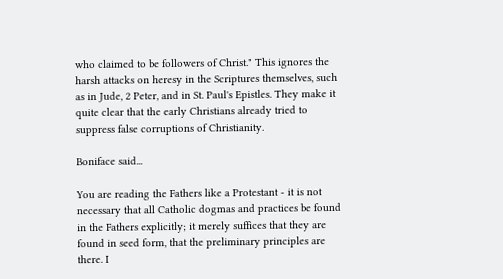who claimed to be followers of Christ." This ignores the harsh attacks on heresy in the Scriptures themselves, such as in Jude, 2 Peter, and in St. Paul's Epistles. They make it quite clear that the early Christians already tried to suppress false corruptions of Christianity.

Boniface said...

You are reading the Fathers like a Protestant - it is not necessary that all Catholic dogmas and practices be found in the Fathers explicitly; it merely suffices that they are found in seed form, that the preliminary principles are there. I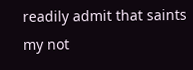readily admit that saints my not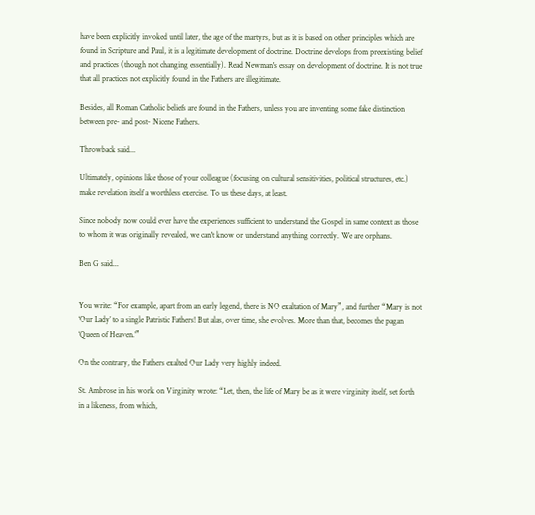have been explicitly invoked until later, the age of the martyrs, but as it is based on other principles which are found in Scripture and Paul, it is a legitimate development of doctrine. Doctrine develops from preexisting belief and practices (though not changing essentially). Read Newman's essay on development of doctrine. It is not true that all practices not explicitly found in the Fathers are illegitimate.

Besides, all Roman Catholic beliefs are found in the Fathers, unless you are inventing some fake distinction between pre- and post- Nicene Fathers.

Throwback said...

Ultimately, opinions like those of your colleague (focusing on cultural sensitivities, political structures, etc.) make revelation itself a worthless exercise. To us these days, at least.

Since nobody now could ever have the experiences sufficient to understand the Gospel in same context as those to whom it was originally revealed, we can't know or understand anything correctly. We are orphans.

Ben G said...


You write: “For example, apart from an early legend, there is NO exaltation of Mary”, and further “Mary is not ‘Our Lady’ to a single Patristic Fathers! But alas, over time, she evolves. More than that, becomes the pagan ‘Queen of Heaven.’”

On the contrary, the Fathers exalted Our Lady very highly indeed.

St. Ambrose in his work on Virginity wrote: “Let, then, the life of Mary be as it were virginity itself, set forth in a likeness, from which,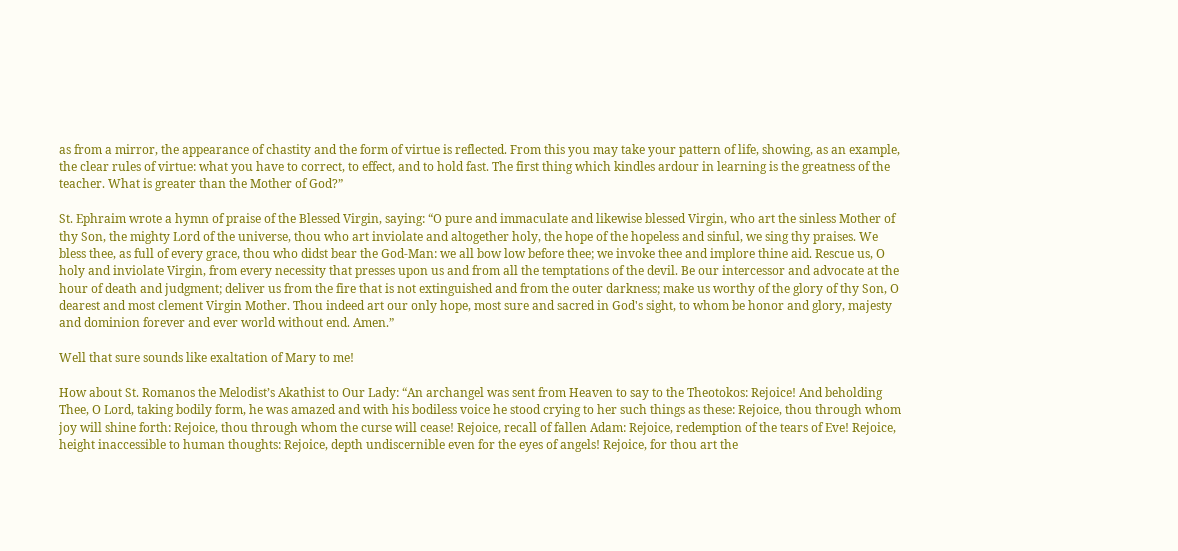as from a mirror, the appearance of chastity and the form of virtue is reflected. From this you may take your pattern of life, showing, as an example, the clear rules of virtue: what you have to correct, to effect, and to hold fast. The first thing which kindles ardour in learning is the greatness of the teacher. What is greater than the Mother of God?”

St. Ephraim wrote a hymn of praise of the Blessed Virgin, saying: “O pure and immaculate and likewise blessed Virgin, who art the sinless Mother of thy Son, the mighty Lord of the universe, thou who art inviolate and altogether holy, the hope of the hopeless and sinful, we sing thy praises. We bless thee, as full of every grace, thou who didst bear the God-Man: we all bow low before thee; we invoke thee and implore thine aid. Rescue us, O holy and inviolate Virgin, from every necessity that presses upon us and from all the temptations of the devil. Be our intercessor and advocate at the hour of death and judgment; deliver us from the fire that is not extinguished and from the outer darkness; make us worthy of the glory of thy Son, O dearest and most clement Virgin Mother. Thou indeed art our only hope, most sure and sacred in God's sight, to whom be honor and glory, majesty and dominion forever and ever world without end. Amen.”

Well that sure sounds like exaltation of Mary to me!

How about St. Romanos the Melodist’s Akathist to Our Lady: “An archangel was sent from Heaven to say to the Theotokos: Rejoice! And beholding Thee, O Lord, taking bodily form, he was amazed and with his bodiless voice he stood crying to her such things as these: Rejoice, thou through whom joy will shine forth: Rejoice, thou through whom the curse will cease! Rejoice, recall of fallen Adam: Rejoice, redemption of the tears of Eve! Rejoice, height inaccessible to human thoughts: Rejoice, depth undiscernible even for the eyes of angels! Rejoice, for thou art the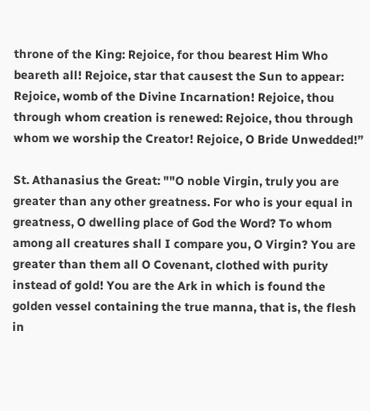throne of the King: Rejoice, for thou bearest Him Who beareth all! Rejoice, star that causest the Sun to appear: Rejoice, womb of the Divine Incarnation! Rejoice, thou through whom creation is renewed: Rejoice, thou through whom we worship the Creator! Rejoice, O Bride Unwedded!”

St. Athanasius the Great: ""O noble Virgin, truly you are greater than any other greatness. For who is your equal in greatness, O dwelling place of God the Word? To whom among all creatures shall I compare you, O Virgin? You are greater than them all O Covenant, clothed with purity instead of gold! You are the Ark in which is found the golden vessel containing the true manna, that is, the flesh in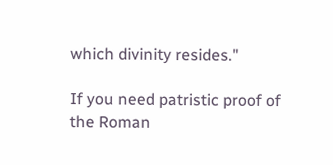which divinity resides."

If you need patristic proof of the Roman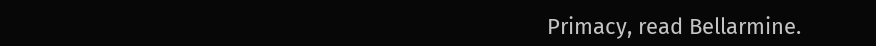Primacy, read Bellarmine.